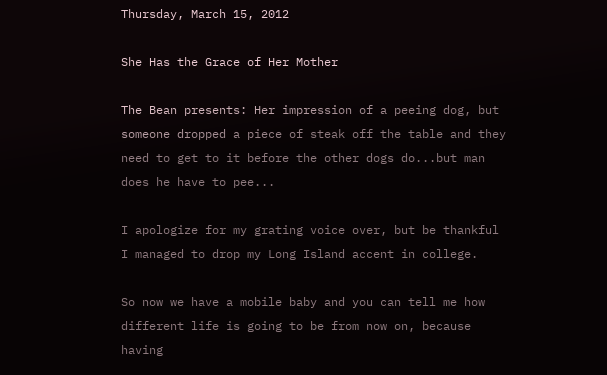Thursday, March 15, 2012

She Has the Grace of Her Mother

The Bean presents: Her impression of a peeing dog, but someone dropped a piece of steak off the table and they need to get to it before the other dogs do...but man does he have to pee...

I apologize for my grating voice over, but be thankful I managed to drop my Long Island accent in college.

So now we have a mobile baby and you can tell me how different life is going to be from now on, because having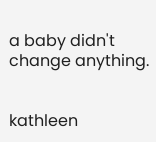a baby didn't change anything.


kathleen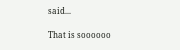said...

That is soooooo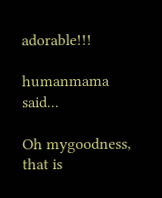adorable!!!

humanmama said...

Oh mygoodness, that is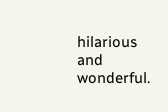hilarious and wonderful.